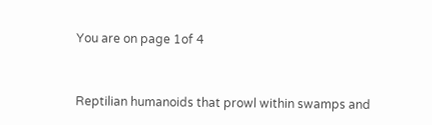You are on page 1of 4


Reptilian humanoids that prowl within swamps and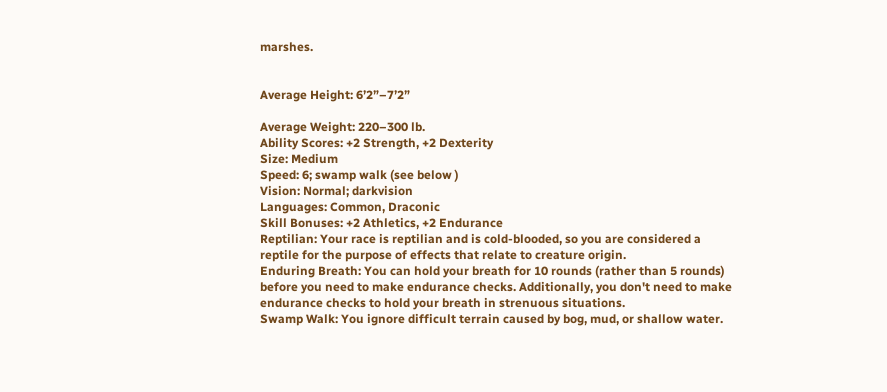marshes.


Average Height: 6’2”–7’2”

Average Weight: 220–300 lb.
Ability Scores: +2 Strength, +2 Dexterity
Size: Medium
Speed: 6; swamp walk (see below )
Vision: Normal; darkvision
Languages: Common, Draconic
Skill Bonuses: +2 Athletics, +2 Endurance
Reptilian: Your race is reptilian and is cold-blooded, so you are considered a
reptile for the purpose of effects that relate to creature origin.
Enduring Breath: You can hold your breath for 10 rounds (rather than 5 rounds)
before you need to make endurance checks. Additionally, you don't need to make
endurance checks to hold your breath in strenuous situations.
Swamp Walk: You ignore difficult terrain caused by bog, mud, or shallow water.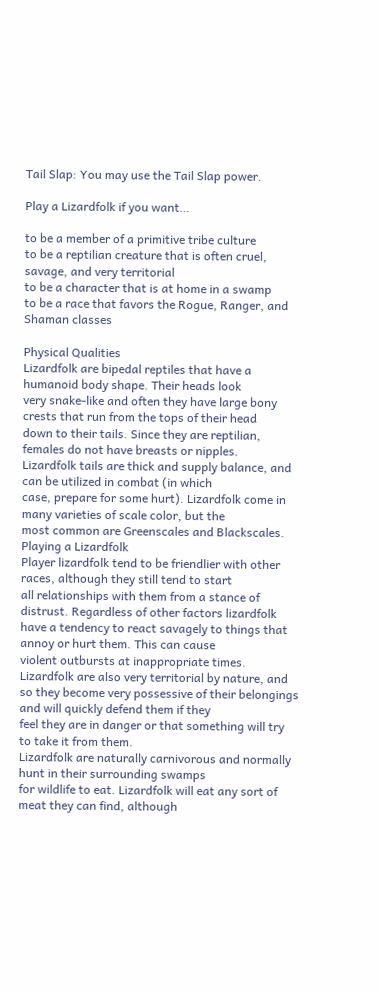Tail Slap: You may use the Tail Slap power.

Play a Lizardfolk if you want…

to be a member of a primitive tribe culture
to be a reptilian creature that is often cruel, savage, and very territorial
to be a character that is at home in a swamp
to be a race that favors the Rogue, Ranger, and Shaman classes

Physical Qualities
Lizardfolk are bipedal reptiles that have a humanoid body shape. Their heads look
very snake-like and often they have large bony crests that run from the tops of their head
down to their tails. Since they are reptilian, females do not have breasts or nipples.
Lizardfolk tails are thick and supply balance, and can be utilized in combat (in which
case, prepare for some hurt). Lizardfolk come in many varieties of scale color, but the
most common are Greenscales and Blackscales.
Playing a Lizardfolk
Player lizardfolk tend to be friendlier with other races, although they still tend to start
all relationships with them from a stance of distrust. Regardless of other factors lizardfolk
have a tendency to react savagely to things that annoy or hurt them. This can cause
violent outbursts at inappropriate times. Lizardfolk are also very territorial by nature, and
so they become very possessive of their belongings and will quickly defend them if they
feel they are in danger or that something will try to take it from them.
Lizardfolk are naturally carnivorous and normally hunt in their surrounding swamps
for wildlife to eat. Lizardfolk will eat any sort of meat they can find, although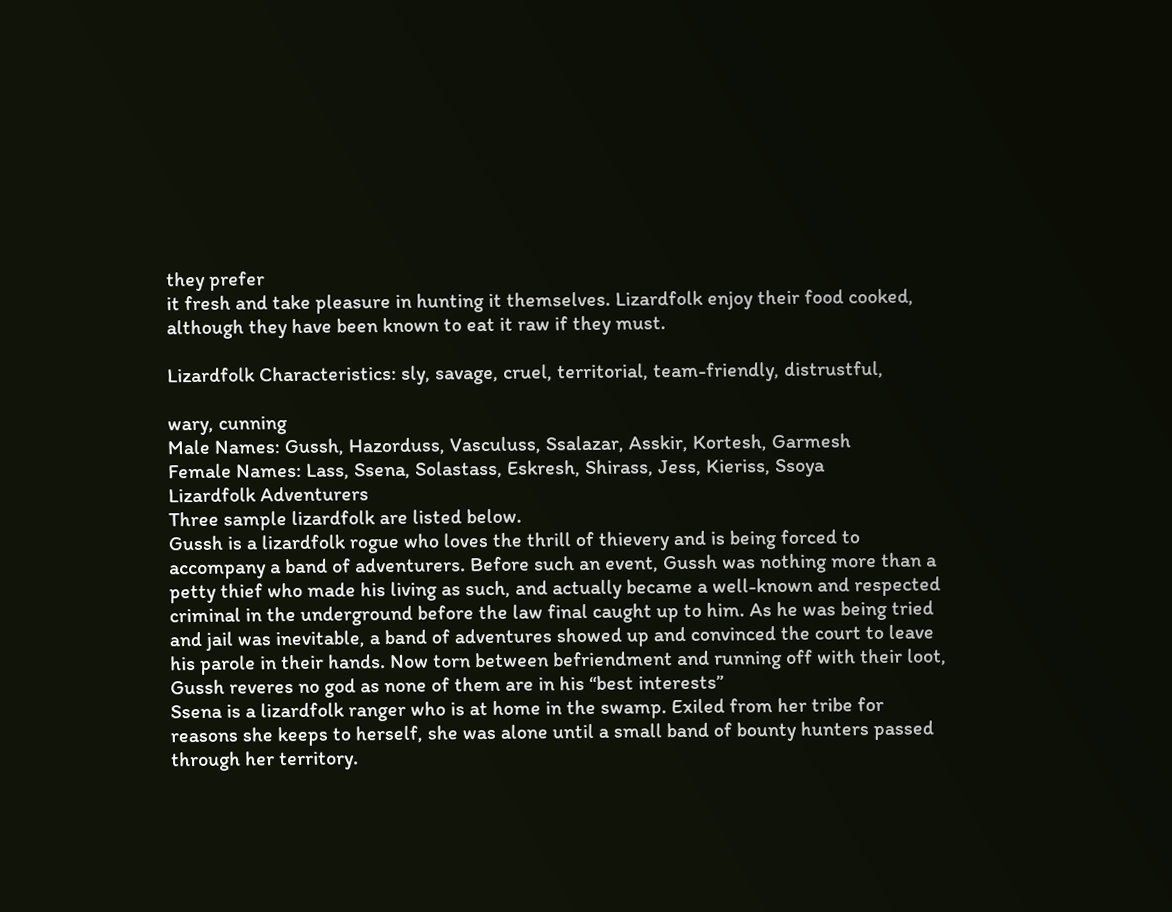they prefer
it fresh and take pleasure in hunting it themselves. Lizardfolk enjoy their food cooked,
although they have been known to eat it raw if they must.

Lizardfolk Characteristics: sly, savage, cruel, territorial, team-friendly, distrustful,

wary, cunning
Male Names: Gussh, Hazorduss, Vasculuss, Ssalazar, Asskir, Kortesh, Garmesh
Female Names: Lass, Ssena, Solastass, Eskresh, Shirass, Jess, Kieriss, Ssoya
Lizardfolk Adventurers
Three sample lizardfolk are listed below.
Gussh is a lizardfolk rogue who loves the thrill of thievery and is being forced to
accompany a band of adventurers. Before such an event, Gussh was nothing more than a
petty thief who made his living as such, and actually became a well-known and respected
criminal in the underground before the law final caught up to him. As he was being tried
and jail was inevitable, a band of adventures showed up and convinced the court to leave
his parole in their hands. Now torn between befriendment and running off with their loot,
Gussh reveres no god as none of them are in his “best interests”
Ssena is a lizardfolk ranger who is at home in the swamp. Exiled from her tribe for
reasons she keeps to herself, she was alone until a small band of bounty hunters passed
through her territory.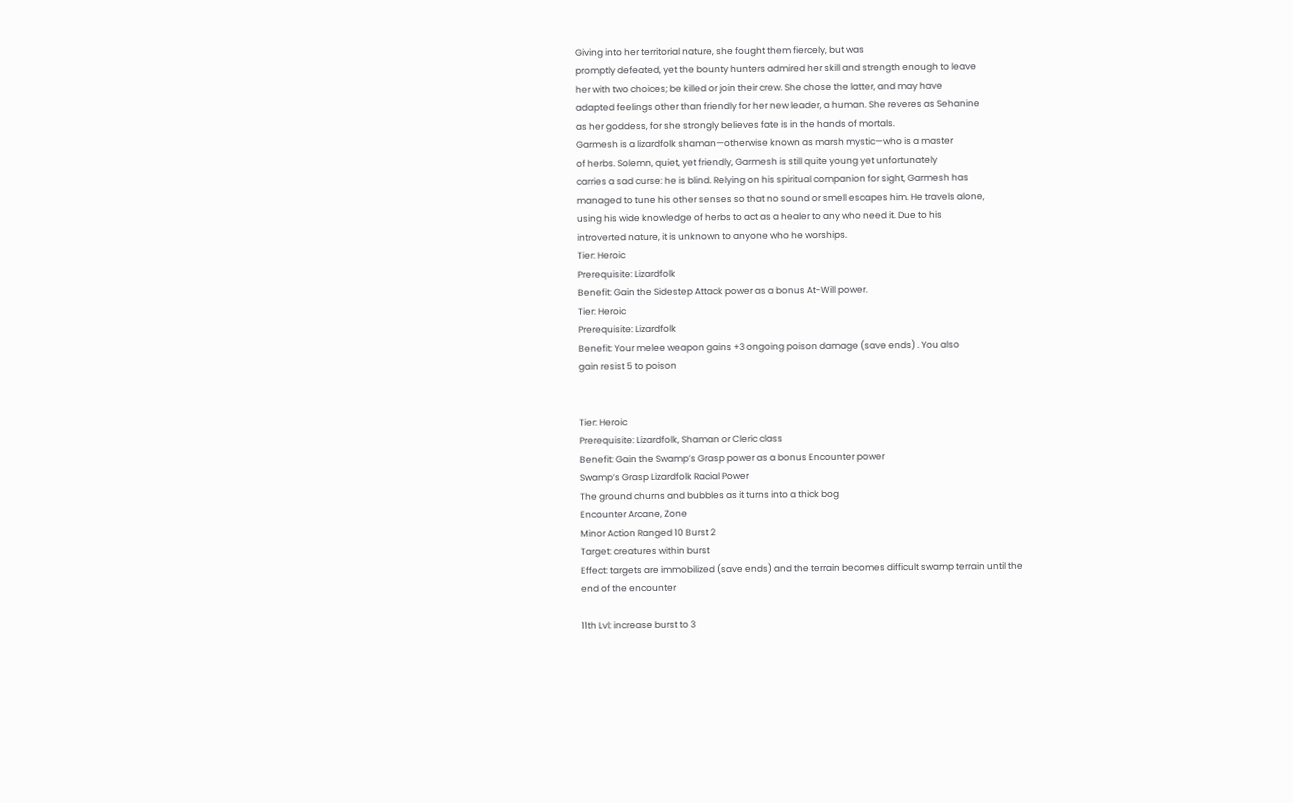Giving into her territorial nature, she fought them fiercely, but was
promptly defeated, yet the bounty hunters admired her skill and strength enough to leave
her with two choices; be killed or join their crew. She chose the latter, and may have
adapted feelings other than friendly for her new leader, a human. She reveres as Sehanine
as her goddess, for she strongly believes fate is in the hands of mortals.
Garmesh is a lizardfolk shaman—otherwise known as marsh mystic—who is a master
of herbs. Solemn, quiet, yet friendly, Garmesh is still quite young yet unfortunately
carries a sad curse: he is blind. Relying on his spiritual companion for sight, Garmesh has
managed to tune his other senses so that no sound or smell escapes him. He travels alone,
using his wide knowledge of herbs to act as a healer to any who need it. Due to his
introverted nature, it is unknown to anyone who he worships.
Tier: Heroic
Prerequisite: Lizardfolk
Benefit: Gain the Sidestep Attack power as a bonus At-Will power.
Tier: Heroic
Prerequisite: Lizardfolk
Benefit: Your melee weapon gains +3 ongoing poison damage (save ends) . You also
gain resist 5 to poison


Tier: Heroic
Prerequisite: Lizardfolk, Shaman or Cleric class
Benefit: Gain the Swamp’s Grasp power as a bonus Encounter power
Swamp’s Grasp Lizardfolk Racial Power
The ground churns and bubbles as it turns into a thick bog
Encounter Arcane, Zone
Minor Action Ranged 10 Burst 2
Target: creatures within burst
Effect: targets are immobilized (save ends) and the terrain becomes difficult swamp terrain until the
end of the encounter

11th Lvl: increase burst to 3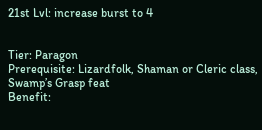21st Lvl: increase burst to 4


Tier: Paragon
Prerequisite: Lizardfolk, Shaman or Cleric class, Swamp’s Grasp feat
Benefit: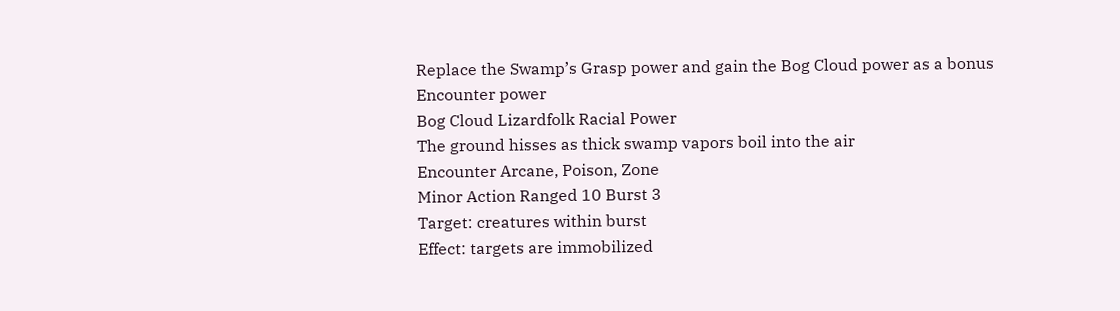Replace the Swamp’s Grasp power and gain the Bog Cloud power as a bonus
Encounter power
Bog Cloud Lizardfolk Racial Power
The ground hisses as thick swamp vapors boil into the air
Encounter Arcane, Poison, Zone
Minor Action Ranged 10 Burst 3
Target: creatures within burst
Effect: targets are immobilized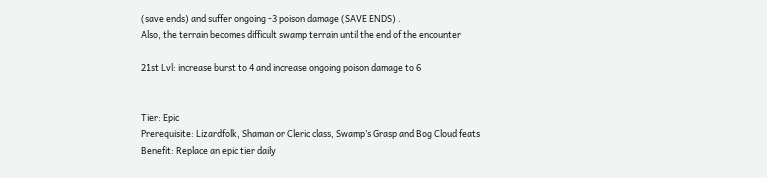(save ends) and suffer ongoing -3 poison damage (SAVE ENDS) .
Also, the terrain becomes difficult swamp terrain until the end of the encounter

21st Lvl: increase burst to 4 and increase ongoing poison damage to 6


Tier: Epic
Prerequisite: Lizardfolk, Shaman or Cleric class, Swamp’s Grasp and Bog Cloud feats
Benefit: Replace an epic tier daily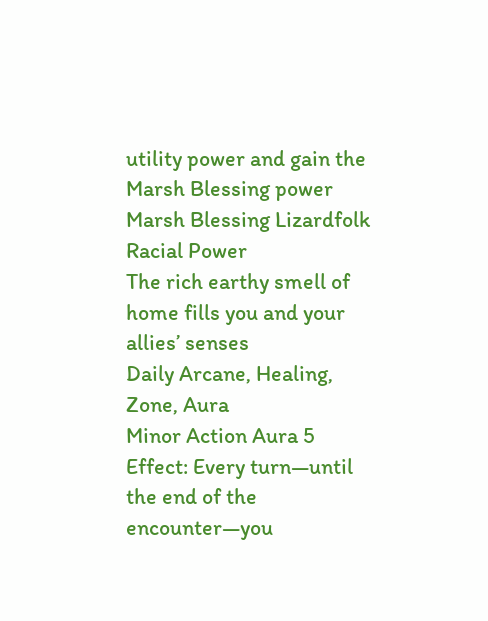utility power and gain the Marsh Blessing power
Marsh Blessing Lizardfolk Racial Power
The rich earthy smell of home fills you and your allies’ senses
Daily Arcane, Healing, Zone, Aura
Minor Action Aura 5
Effect: Every turn—until the end of the encounter—you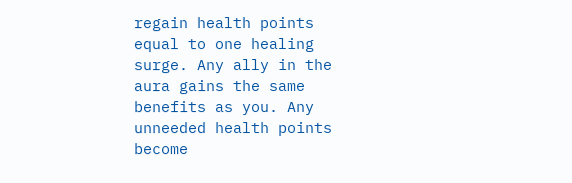regain health points equal to one healing
surge. Any ally in the aura gains the same benefits as you. Any unneeded health points become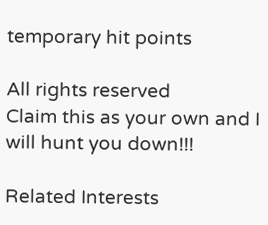temporary hit points

All rights reserved
Claim this as your own and I will hunt you down!!!

Related Interests